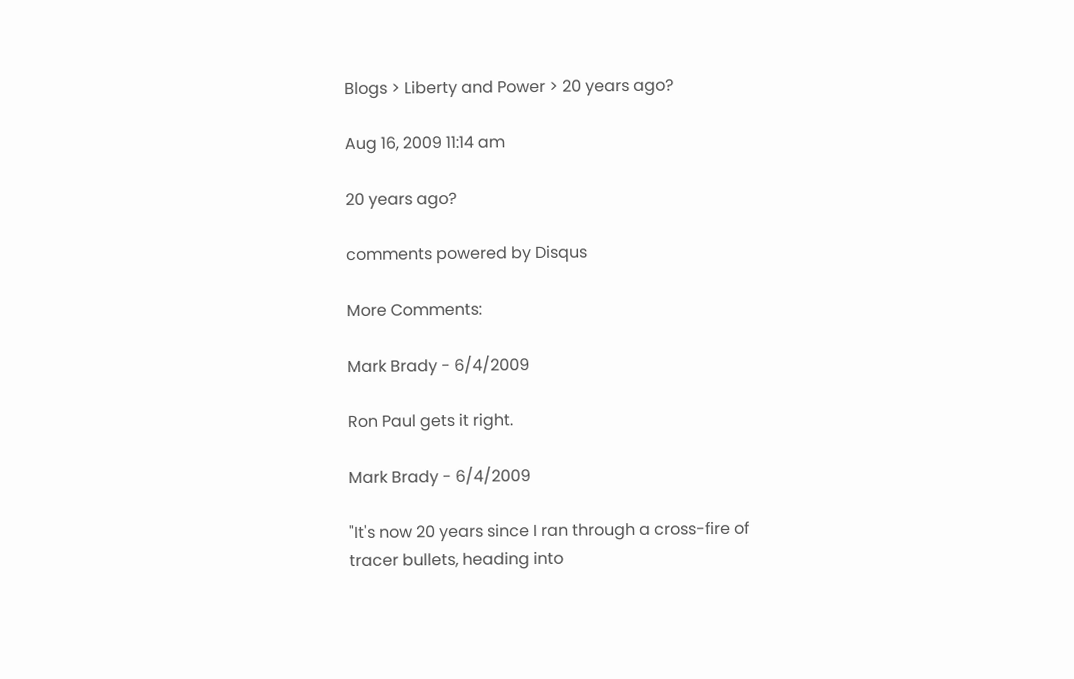Blogs > Liberty and Power > 20 years ago?

Aug 16, 2009 11:14 am

20 years ago?

comments powered by Disqus

More Comments:

Mark Brady - 6/4/2009

Ron Paul gets it right.

Mark Brady - 6/4/2009

"It's now 20 years since I ran through a cross-fire of tracer bullets, heading into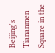Beijing's Tiananmen Square in the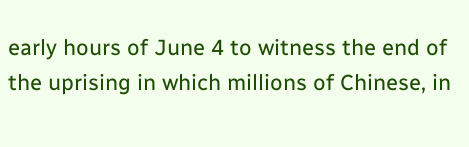early hours of June 4 to witness the end of the uprising in which millions of Chinese, in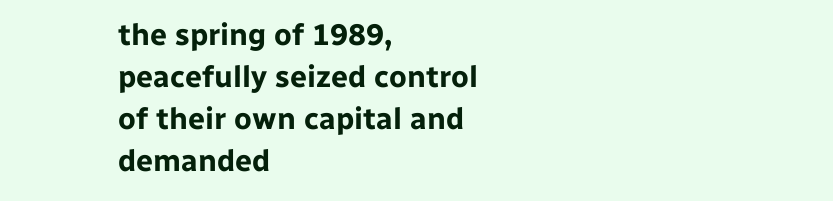the spring of 1989, peacefully seized control of their own capital and demanded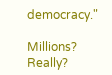democracy."

Millions? Really?